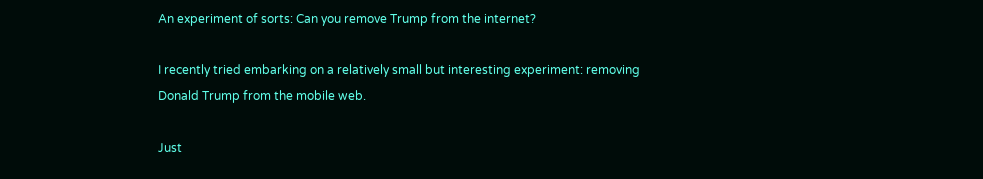An experiment of sorts: Can you remove Trump from the internet?

I recently tried embarking on a relatively small but interesting experiment: removing Donald Trump from the mobile web.

Just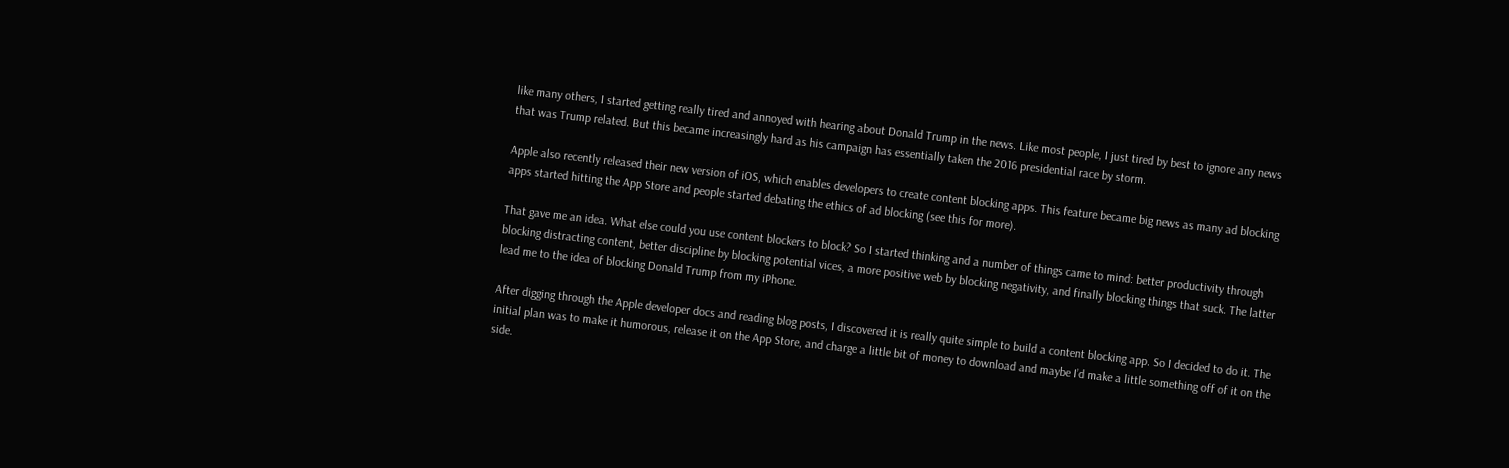like many others, I started getting really tired and annoyed with hearing about Donald Trump in the news. Like most people, I just tired by best to ignore any news that was Trump related. But this became increasingly hard as his campaign has essentially taken the 2016 presidential race by storm.

Apple also recently released their new version of iOS, which enables developers to create content blocking apps. This feature became big news as many ad blocking apps started hitting the App Store and people started debating the ethics of ad blocking (see this for more).

That gave me an idea. What else could you use content blockers to block? So I started thinking and a number of things came to mind: better productivity through blocking distracting content, better discipline by blocking potential vices, a more positive web by blocking negativity, and finally blocking things that suck. The latter lead me to the idea of blocking Donald Trump from my iPhone.

After digging through the Apple developer docs and reading blog posts, I discovered it is really quite simple to build a content blocking app. So I decided to do it. The initial plan was to make it humorous, release it on the App Store, and charge a little bit of money to download and maybe I’d make a little something off of it on the side.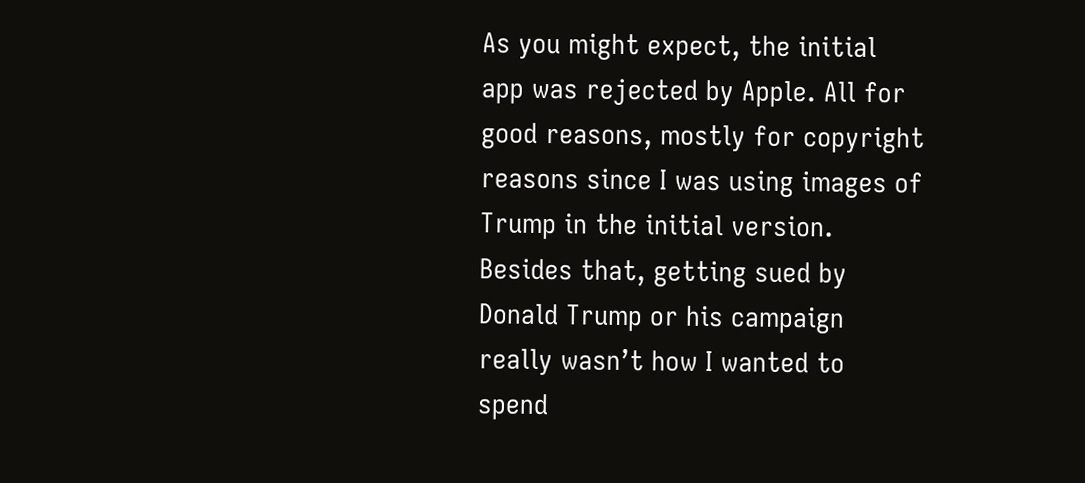As you might expect, the initial app was rejected by Apple. All for good reasons, mostly for copyright reasons since I was using images of Trump in the initial version. Besides that, getting sued by Donald Trump or his campaign really wasn’t how I wanted to spend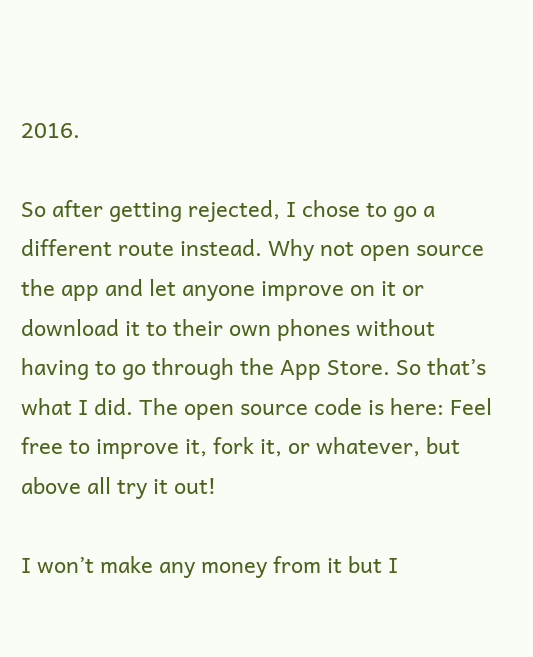2016.

So after getting rejected, I chose to go a different route instead. Why not open source the app and let anyone improve on it or download it to their own phones without having to go through the App Store. So that’s what I did. The open source code is here: Feel free to improve it, fork it, or whatever, but above all try it out!

I won’t make any money from it but I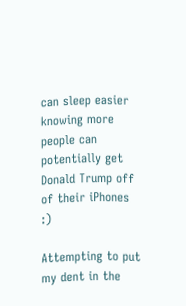can sleep easier knowing more people can potentially get Donald Trump off of their iPhones :)

Attempting to put my dent in the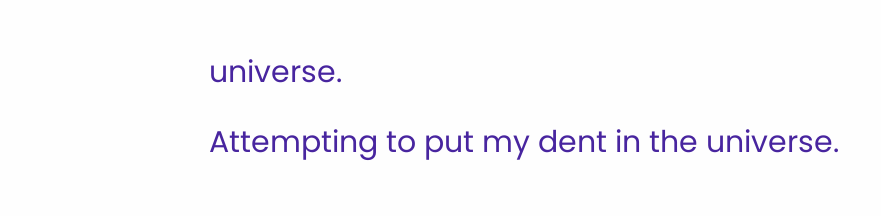universe.

Attempting to put my dent in the universe.